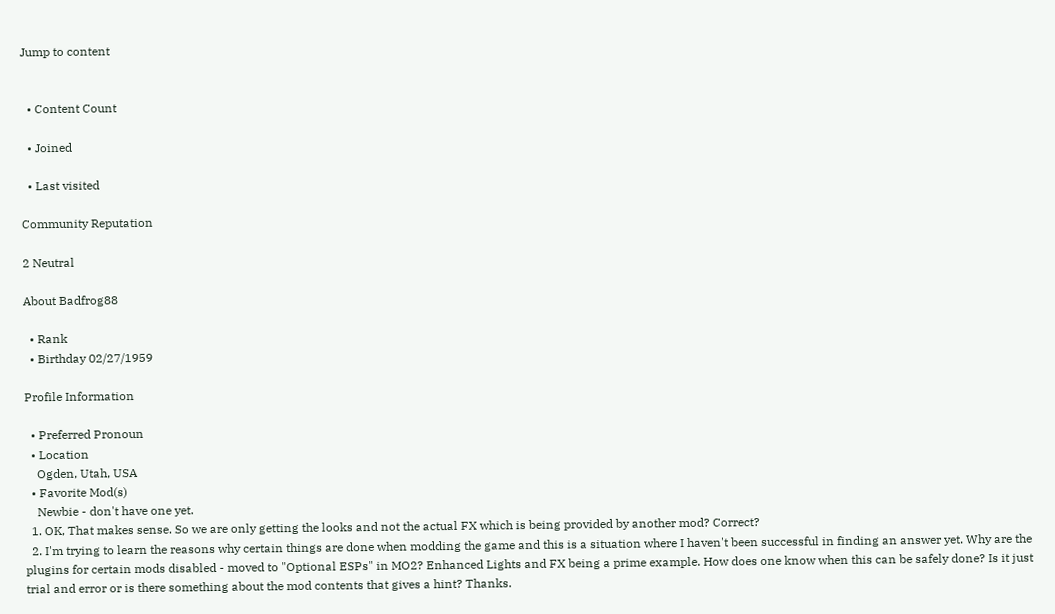Jump to content


  • Content Count

  • Joined

  • Last visited

Community Reputation

2 Neutral

About Badfrog88

  • Rank
  • Birthday 02/27/1959

Profile Information

  • Preferred Pronoun
  • Location
    Ogden, Utah, USA
  • Favorite Mod(s)
    Newbie - don't have one yet.
  1. OK, That makes sense. So we are only getting the looks and not the actual FX which is being provided by another mod? Correct?
  2. I'm trying to learn the reasons why certain things are done when modding the game and this is a situation where I haven't been successful in finding an answer yet. Why are the plugins for certain mods disabled - moved to "Optional ESPs" in MO2? Enhanced Lights and FX being a prime example. How does one know when this can be safely done? Is it just trial and error or is there something about the mod contents that gives a hint? Thanks.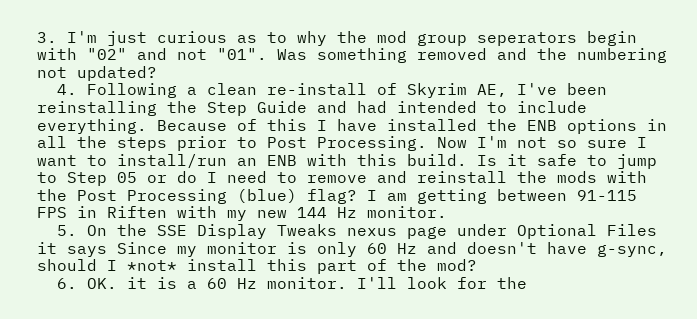3. I'm just curious as to why the mod group seperators begin with "02" and not "01". Was something removed and the numbering not updated?
  4. Following a clean re-install of Skyrim AE, I've been reinstalling the Step Guide and had intended to include everything. Because of this I have installed the ENB options in all the steps prior to Post Processing. Now I'm not so sure I want to install/run an ENB with this build. Is it safe to jump to Step 05 or do I need to remove and reinstall the mods with the Post Processing (blue) flag? I am getting between 91-115 FPS in Riften with my new 144 Hz monitor.
  5. On the SSE Display Tweaks nexus page under Optional Files it says Since my monitor is only 60 Hz and doesn't have g-sync, should I *not* install this part of the mod?
  6. OK. it is a 60 Hz monitor. I'll look for the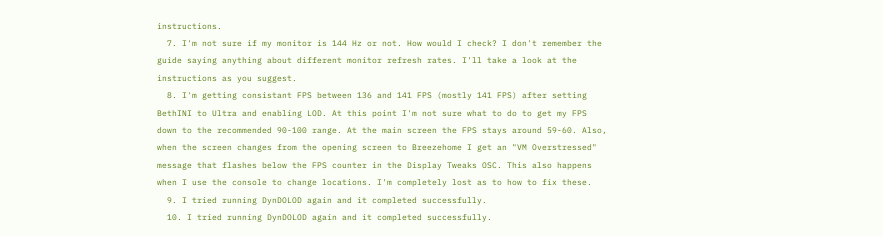instructions.
  7. I'm not sure if my monitor is 144 Hz or not. How would I check? I don't remember the guide saying anything about different monitor refresh rates. I'll take a look at the instructions as you suggest.
  8. I'm getting consistant FPS between 136 and 141 FPS (mostly 141 FPS) after setting BethINI to Ultra and enabling LOD. At this point I'm not sure what to do to get my FPS down to the recommended 90-100 range. At the main screen the FPS stays around 59-60. Also, when the screen changes from the opening screen to Breezehome I get an "VM Overstressed" message that flashes below the FPS counter in the Display Tweaks OSC. This also happens when I use the console to change locations. I'm completely lost as to how to fix these.
  9. I tried running DynDOLOD again and it completed successfully.
  10. I tried running DynDOLOD again and it completed successfully.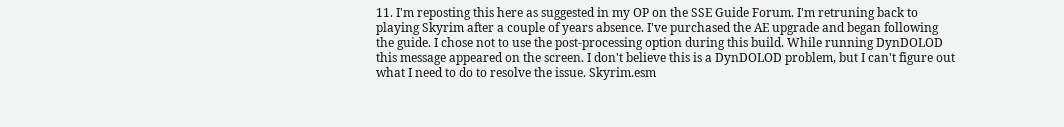11. I'm reposting this here as suggested in my OP on the SSE Guide Forum. I'm retruning back to playing Skyrim after a couple of years absence. I've purchased the AE upgrade and began following the guide. I chose not to use the post-processing option during this build. While running DynDOLOD this message appeared on the screen. I don't believe this is a DynDOLOD problem, but I can't figure out what I need to do to resolve the issue. Skyrim.esm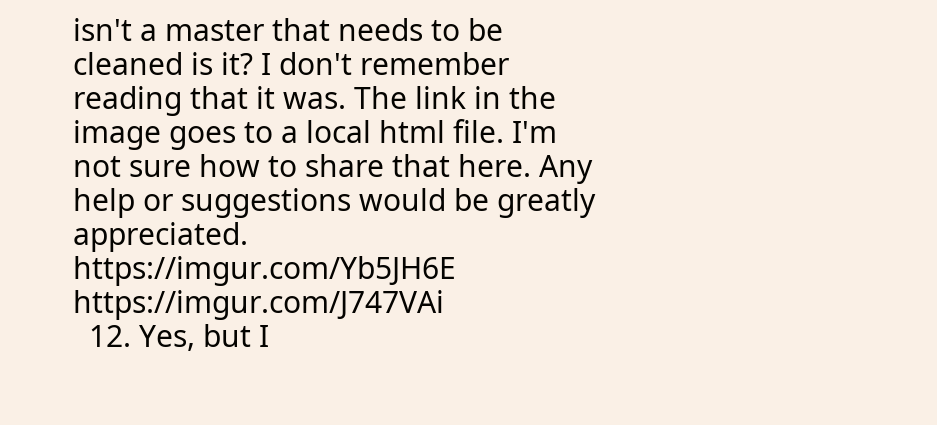isn't a master that needs to be cleaned is it? I don't remember reading that it was. The link in the image goes to a local html file. I'm not sure how to share that here. Any help or suggestions would be greatly appreciated. https://imgur.com/Yb5JH6E https://imgur.com/J747VAi
  12. Yes, but I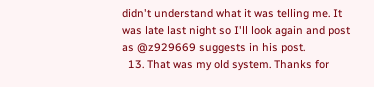didn't understand what it was telling me. It was late last night so I'll look again and post as @z929669 suggests in his post.
  13. That was my old system. Thanks for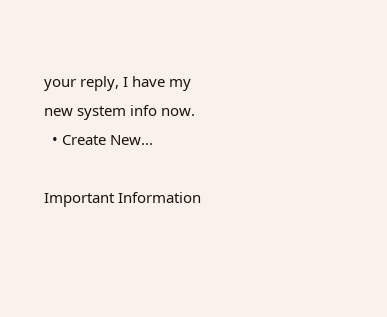your reply, I have my new system info now.
  • Create New...

Important Information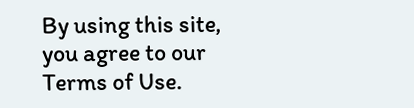By using this site, you agree to our Terms of Use.